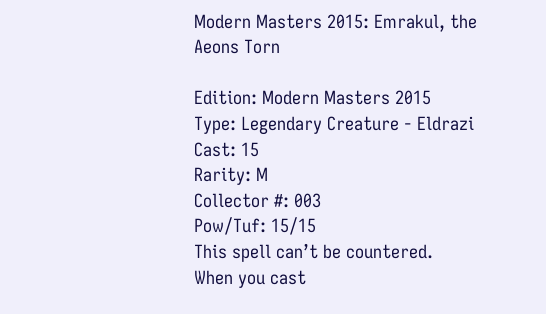Modern Masters 2015: Emrakul, the Aeons Torn

Edition: Modern Masters 2015
Type: Legendary Creature - Eldrazi
Cast: 15
Rarity: M
Collector #: 003
Pow/Tuf: 15/15
This spell can’t be countered.
When you cast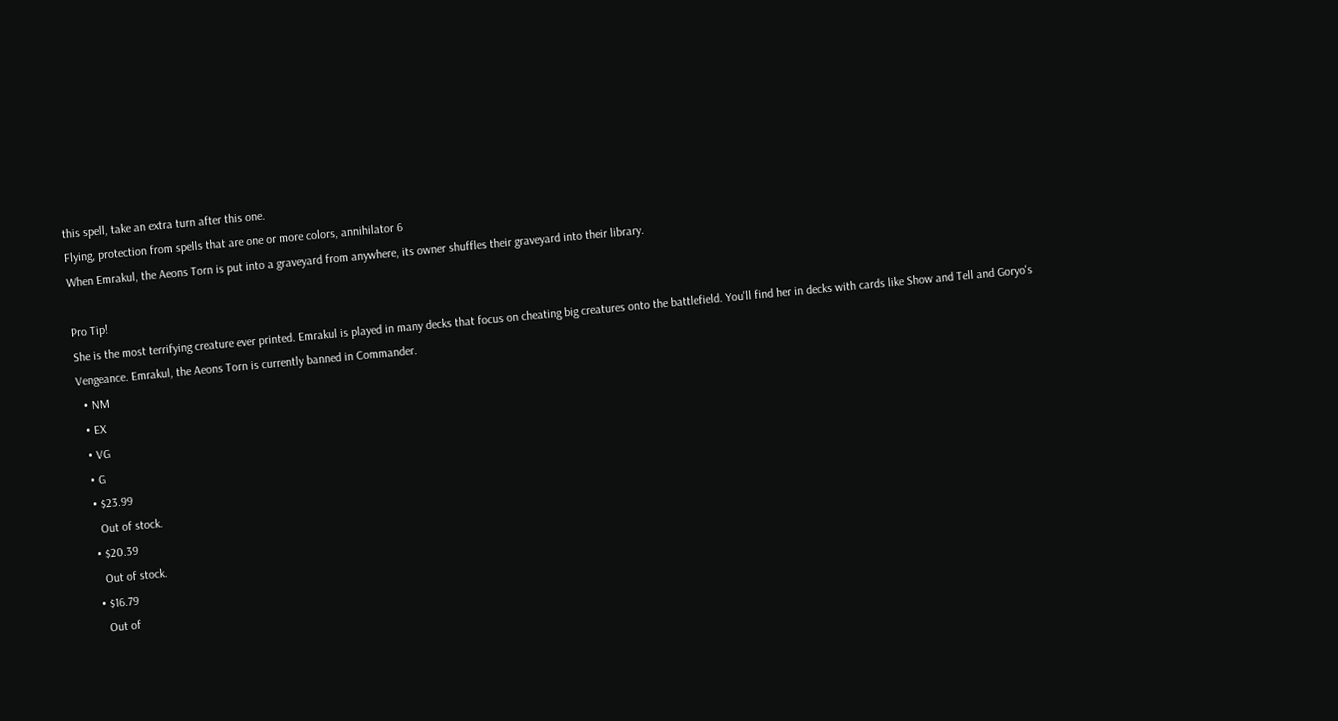this spell, take an extra turn after this one.
Flying, protection from spells that are one or more colors, annihilator 6
When Emrakul, the Aeons Torn is put into a graveyard from anywhere, its owner shuffles their graveyard into their library.

Pro Tip!
She is the most terrifying creature ever printed. Emrakul is played in many decks that focus on cheating big creatures onto the battlefield. You'll find her in decks with cards like Show and Tell and Goryo's Vengeance. Emrakul, the Aeons Torn is currently banned in Commander.
  • NM
  • EX
  • VG
  • G
  • $23.99
    Out of stock.
  • $20.39
    Out of stock.
  • $16.79
    Out of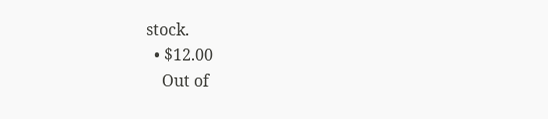stock.
  • $12.00
    Out of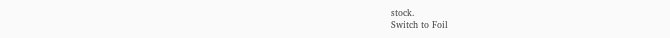stock.
Switch to Foil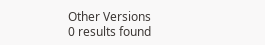Other Versions
0 results found